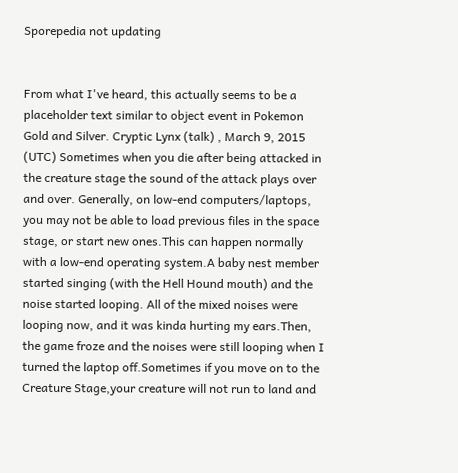Sporepedia not updating


From what I've heard, this actually seems to be a placeholder text similar to object event in Pokemon Gold and Silver. Cryptic Lynx (talk) , March 9, 2015 (UTC) Sometimes when you die after being attacked in the creature stage the sound of the attack plays over and over. Generally, on low-end computers/laptops, you may not be able to load previous files in the space stage, or start new ones.This can happen normally with a low-end operating system.A baby nest member started singing (with the Hell Hound mouth) and the noise started looping. All of the mixed noises were looping now, and it was kinda hurting my ears.Then, the game froze and the noises were still looping when I turned the laptop off.Sometimes if you move on to the Creature Stage,your creature will not run to land and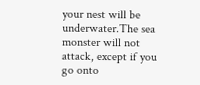your nest will be underwater.The sea monster will not attack, except if you go onto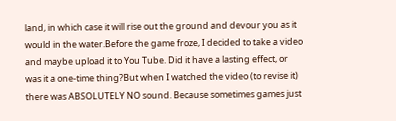land, in which case it will rise out the ground and devour you as it would in the water.Before the game froze, I decided to take a video and maybe upload it to You Tube. Did it have a lasting effect, or was it a one-time thing?But when I watched the video (to revise it) there was ABSOLUTELY NO sound. Because sometimes games just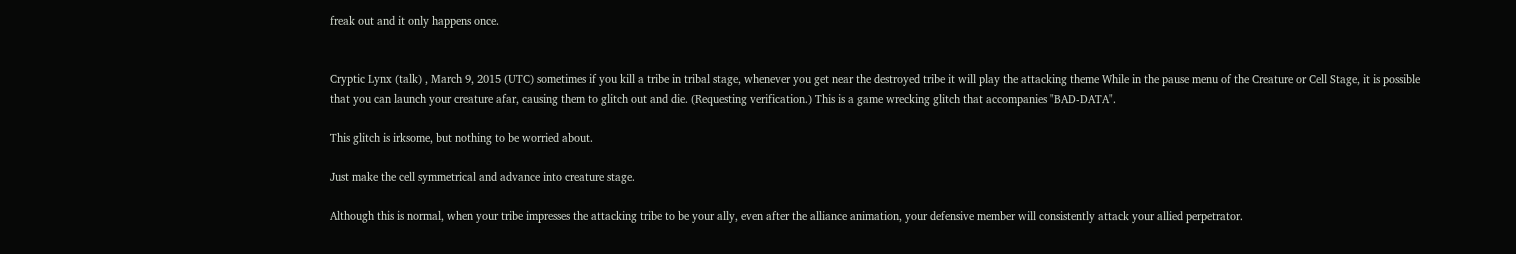freak out and it only happens once.


Cryptic Lynx (talk) , March 9, 2015 (UTC) sometimes if you kill a tribe in tribal stage, whenever you get near the destroyed tribe it will play the attacking theme While in the pause menu of the Creature or Cell Stage, it is possible that you can launch your creature afar, causing them to glitch out and die. (Requesting verification.) This is a game wrecking glitch that accompanies "BAD-DATA".

This glitch is irksome, but nothing to be worried about.

Just make the cell symmetrical and advance into creature stage.

Although this is normal, when your tribe impresses the attacking tribe to be your ally, even after the alliance animation, your defensive member will consistently attack your allied perpetrator.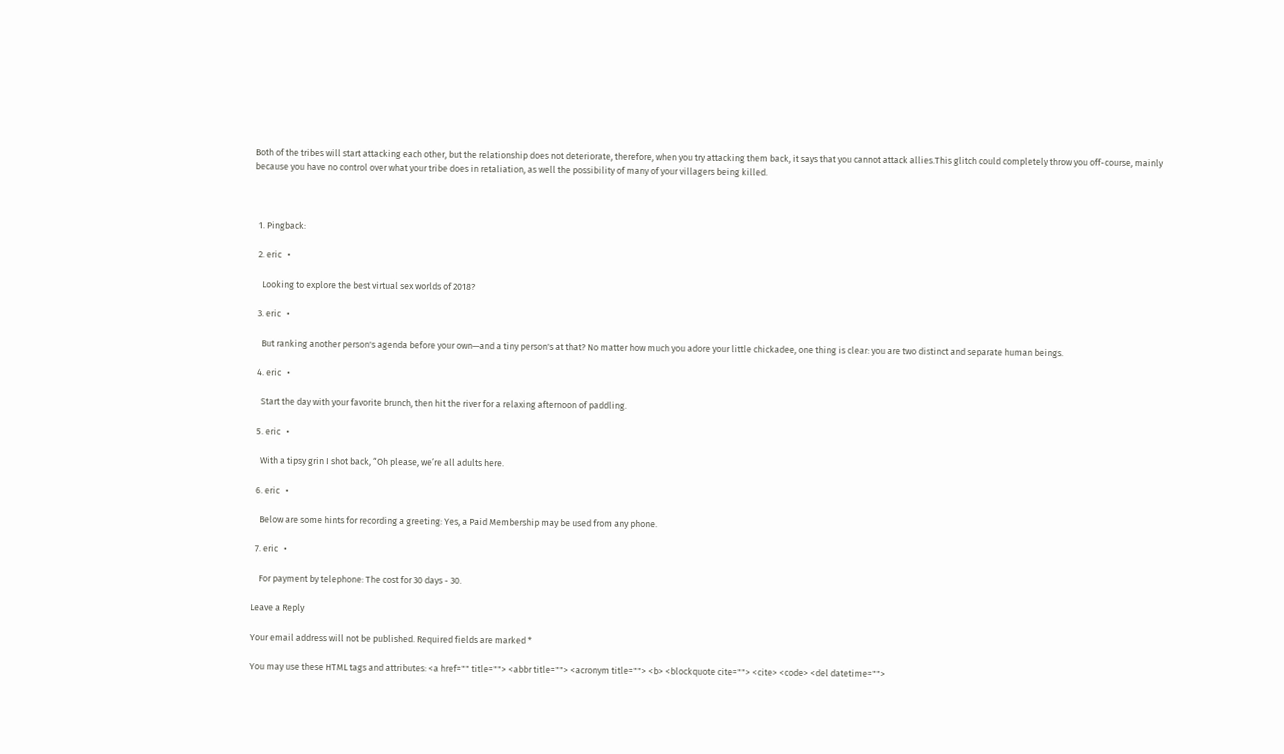Both of the tribes will start attacking each other, but the relationship does not deteriorate, therefore, when you try attacking them back, it says that you cannot attack allies.This glitch could completely throw you off-course, mainly because you have no control over what your tribe does in retaliation, as well the possibility of many of your villagers being killed.



  1. Pingback:

  2. eric   •

    Looking to explore the best virtual sex worlds of 2018?

  3. eric   •

    But ranking another person's agenda before your own—and a tiny person's at that? No matter how much you adore your little chickadee, one thing is clear: you are two distinct and separate human beings.

  4. eric   •

    Start the day with your favorite brunch, then hit the river for a relaxing afternoon of paddling.

  5. eric   •

    With a tipsy grin I shot back, “Oh please, we’re all adults here.

  6. eric   •

    Below are some hints for recording a greeting: Yes, a Paid Membership may be used from any phone.

  7. eric   •

    For payment by telephone: The cost for 30 days - 30.

Leave a Reply

Your email address will not be published. Required fields are marked *

You may use these HTML tags and attributes: <a href="" title=""> <abbr title=""> <acronym title=""> <b> <blockquote cite=""> <cite> <code> <del datetime="">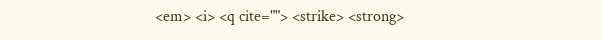<em> <i> <q cite=""> <strike> <strong>